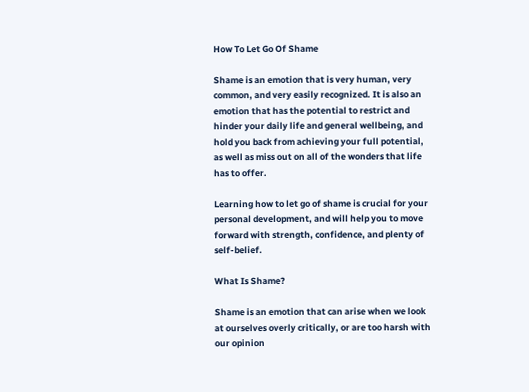How To Let Go Of Shame

Shame is an emotion that is very human, very common, and very easily recognized. It is also an emotion that has the potential to restrict and hinder your daily life and general wellbeing, and hold you back from achieving your full potential, as well as miss out on all of the wonders that life has to offer.

Learning how to let go of shame is crucial for your personal development, and will help you to move forward with strength, confidence, and plenty of self-belief.

What Is Shame?

Shame is an emotion that can arise when we look at ourselves overly critically, or are too harsh with our opinion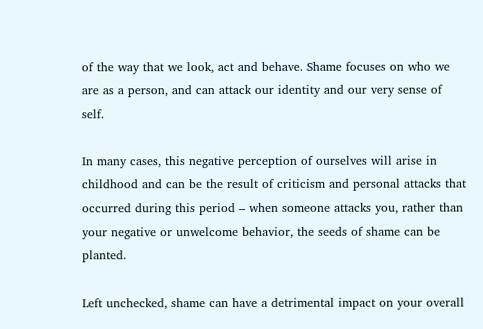of the way that we look, act and behave. Shame focuses on who we are as a person, and can attack our identity and our very sense of self.

In many cases, this negative perception of ourselves will arise in childhood and can be the result of criticism and personal attacks that occurred during this period – when someone attacks you, rather than your negative or unwelcome behavior, the seeds of shame can be planted.

Left unchecked, shame can have a detrimental impact on your overall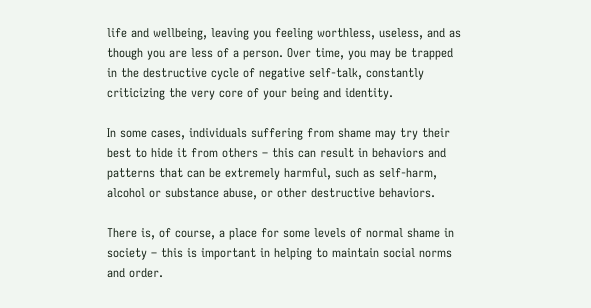life and wellbeing, leaving you feeling worthless, useless, and as though you are less of a person. Over time, you may be trapped in the destructive cycle of negative self-talk, constantly criticizing the very core of your being and identity.

In some cases, individuals suffering from shame may try their best to hide it from others – this can result in behaviors and patterns that can be extremely harmful, such as self-harm, alcohol or substance abuse, or other destructive behaviors.

There is, of course, a place for some levels of normal shame in society – this is important in helping to maintain social norms and order.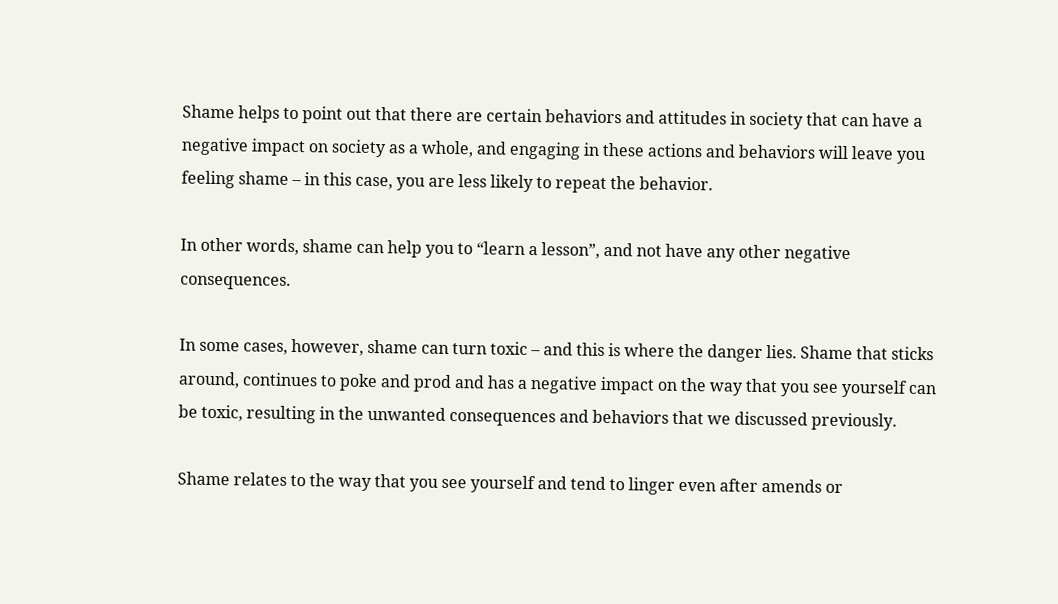Shame helps to point out that there are certain behaviors and attitudes in society that can have a negative impact on society as a whole, and engaging in these actions and behaviors will leave you feeling shame – in this case, you are less likely to repeat the behavior.

In other words, shame can help you to “learn a lesson”, and not have any other negative consequences.

In some cases, however, shame can turn toxic – and this is where the danger lies. Shame that sticks around, continues to poke and prod and has a negative impact on the way that you see yourself can be toxic, resulting in the unwanted consequences and behaviors that we discussed previously.

Shame relates to the way that you see yourself and tend to linger even after amends or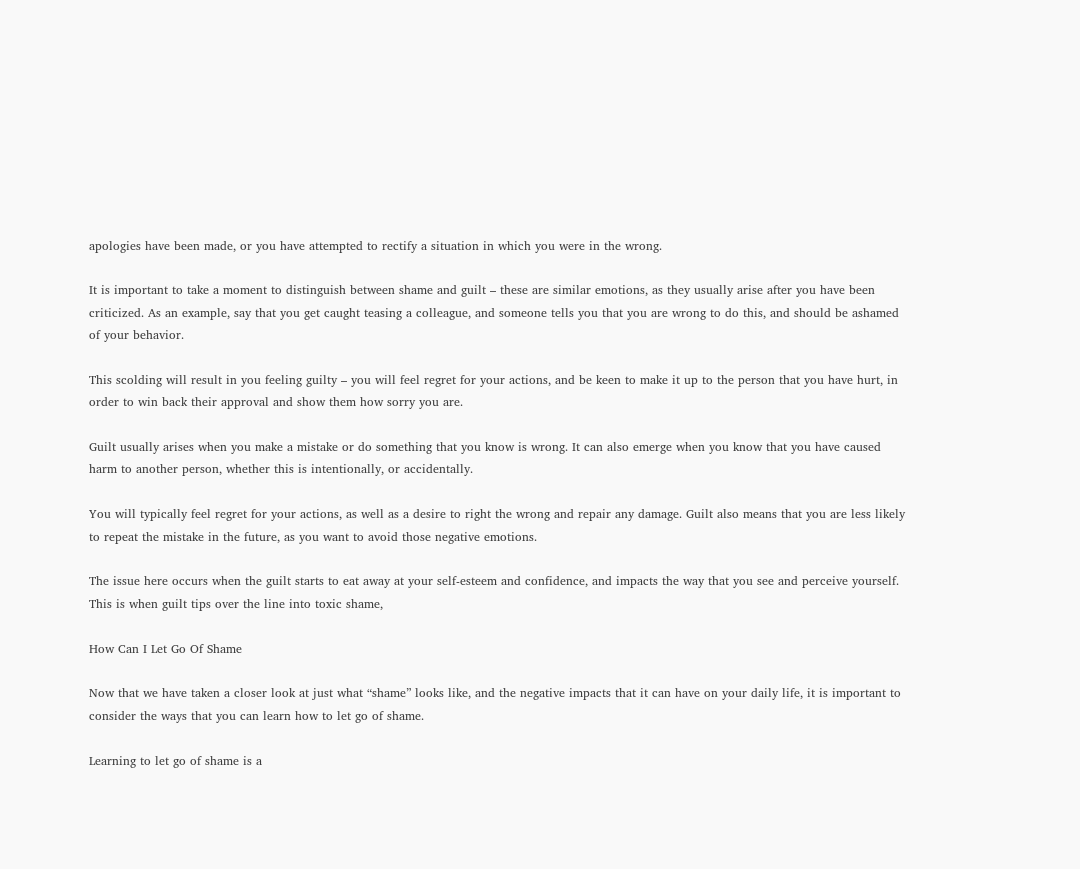apologies have been made, or you have attempted to rectify a situation in which you were in the wrong.

It is important to take a moment to distinguish between shame and guilt – these are similar emotions, as they usually arise after you have been criticized. As an example, say that you get caught teasing a colleague, and someone tells you that you are wrong to do this, and should be ashamed of your behavior.

This scolding will result in you feeling guilty – you will feel regret for your actions, and be keen to make it up to the person that you have hurt, in order to win back their approval and show them how sorry you are.

Guilt usually arises when you make a mistake or do something that you know is wrong. It can also emerge when you know that you have caused harm to another person, whether this is intentionally, or accidentally.

You will typically feel regret for your actions, as well as a desire to right the wrong and repair any damage. Guilt also means that you are less likely to repeat the mistake in the future, as you want to avoid those negative emotions.

The issue here occurs when the guilt starts to eat away at your self-esteem and confidence, and impacts the way that you see and perceive yourself. This is when guilt tips over the line into toxic shame,

How Can I Let Go Of Shame

Now that we have taken a closer look at just what “shame” looks like, and the negative impacts that it can have on your daily life, it is important to consider the ways that you can learn how to let go of shame.

Learning to let go of shame is a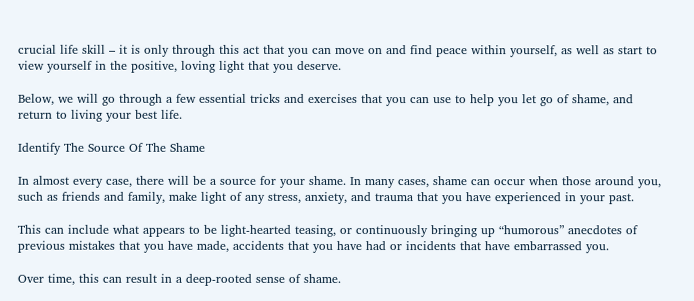crucial life skill – it is only through this act that you can move on and find peace within yourself, as well as start to view yourself in the positive, loving light that you deserve.

Below, we will go through a few essential tricks and exercises that you can use to help you let go of shame, and return to living your best life.

Identify The Source Of The Shame

In almost every case, there will be a source for your shame. In many cases, shame can occur when those around you, such as friends and family, make light of any stress, anxiety, and trauma that you have experienced in your past.

This can include what appears to be light-hearted teasing, or continuously bringing up “humorous” anecdotes of previous mistakes that you have made, accidents that you have had or incidents that have embarrassed you.

Over time, this can result in a deep-rooted sense of shame.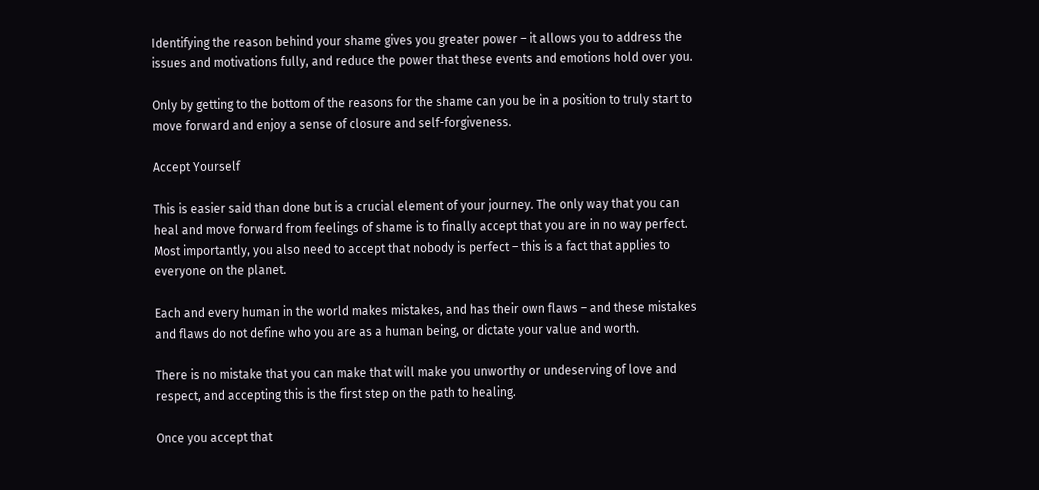Identifying the reason behind your shame gives you greater power – it allows you to address the issues and motivations fully, and reduce the power that these events and emotions hold over you.

Only by getting to the bottom of the reasons for the shame can you be in a position to truly start to move forward and enjoy a sense of closure and self-forgiveness.

Accept Yourself

This is easier said than done but is a crucial element of your journey. The only way that you can heal and move forward from feelings of shame is to finally accept that you are in no way perfect. Most importantly, you also need to accept that nobody is perfect – this is a fact that applies to everyone on the planet.

Each and every human in the world makes mistakes, and has their own flaws – and these mistakes and flaws do not define who you are as a human being, or dictate your value and worth.

There is no mistake that you can make that will make you unworthy or undeserving of love and respect, and accepting this is the first step on the path to healing.

Once you accept that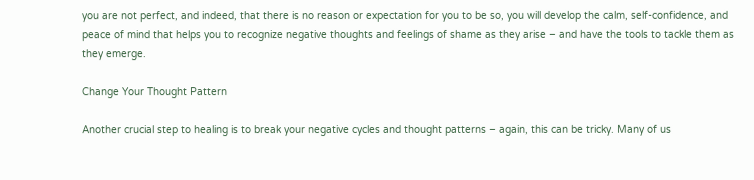you are not perfect, and indeed, that there is no reason or expectation for you to be so, you will develop the calm, self-confidence, and peace of mind that helps you to recognize negative thoughts and feelings of shame as they arise – and have the tools to tackle them as they emerge.

Change Your Thought Pattern

Another crucial step to healing is to break your negative cycles and thought patterns – again, this can be tricky. Many of us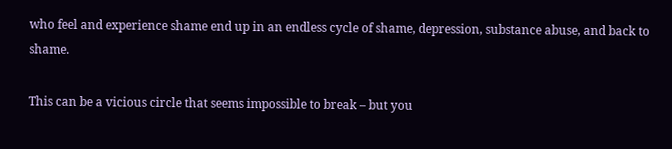who feel and experience shame end up in an endless cycle of shame, depression, substance abuse, and back to shame.

This can be a vicious circle that seems impossible to break – but you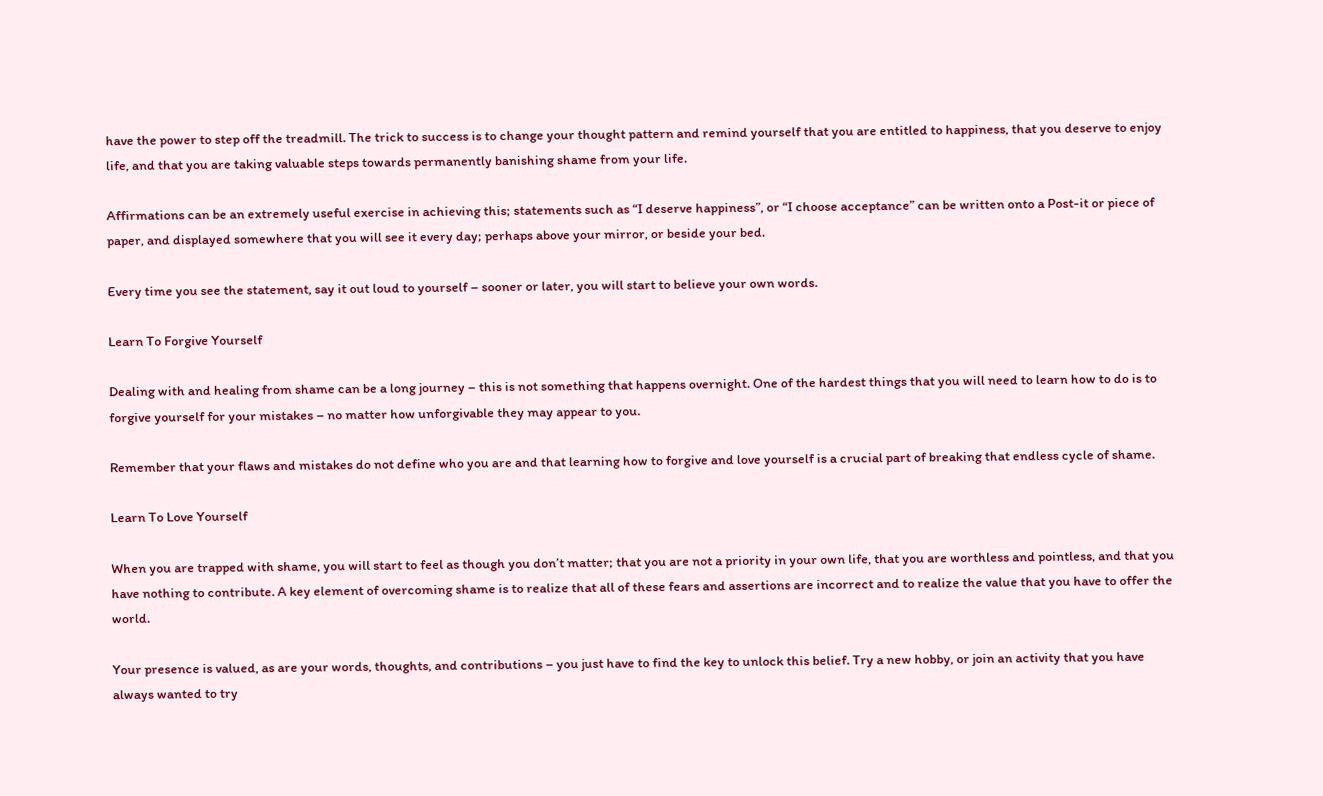have the power to step off the treadmill. The trick to success is to change your thought pattern and remind yourself that you are entitled to happiness, that you deserve to enjoy life, and that you are taking valuable steps towards permanently banishing shame from your life.

Affirmations can be an extremely useful exercise in achieving this; statements such as “I deserve happiness”, or “I choose acceptance” can be written onto a Post-it or piece of paper, and displayed somewhere that you will see it every day; perhaps above your mirror, or beside your bed.

Every time you see the statement, say it out loud to yourself – sooner or later, you will start to believe your own words.

Learn To Forgive Yourself

Dealing with and healing from shame can be a long journey – this is not something that happens overnight. One of the hardest things that you will need to learn how to do is to forgive yourself for your mistakes – no matter how unforgivable they may appear to you.

Remember that your flaws and mistakes do not define who you are and that learning how to forgive and love yourself is a crucial part of breaking that endless cycle of shame.

Learn To Love Yourself

When you are trapped with shame, you will start to feel as though you don’t matter; that you are not a priority in your own life, that you are worthless and pointless, and that you have nothing to contribute. A key element of overcoming shame is to realize that all of these fears and assertions are incorrect and to realize the value that you have to offer the world.

Your presence is valued, as are your words, thoughts, and contributions – you just have to find the key to unlock this belief. Try a new hobby, or join an activity that you have always wanted to try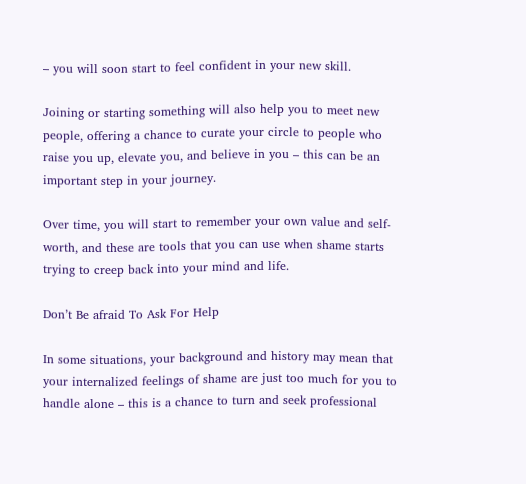– you will soon start to feel confident in your new skill.

Joining or starting something will also help you to meet new people, offering a chance to curate your circle to people who raise you up, elevate you, and believe in you – this can be an important step in your journey.

Over time, you will start to remember your own value and self-worth, and these are tools that you can use when shame starts trying to creep back into your mind and life.

Don’t Be afraid To Ask For Help

In some situations, your background and history may mean that your internalized feelings of shame are just too much for you to handle alone – this is a chance to turn and seek professional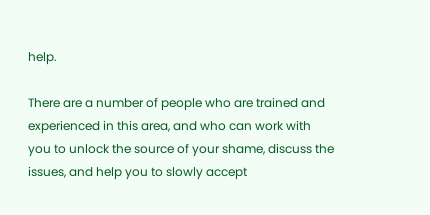help.

There are a number of people who are trained and experienced in this area, and who can work with you to unlock the source of your shame, discuss the issues, and help you to slowly accept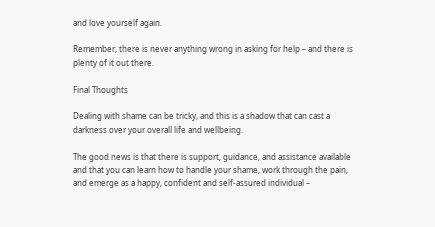and love yourself again.

Remember, there is never anything wrong in asking for help – and there is plenty of it out there.

Final Thoughts

Dealing with shame can be tricky, and this is a shadow that can cast a darkness over your overall life and wellbeing.

The good news is that there is support, guidance, and assistance available and that you can learn how to handle your shame, work through the pain, and emerge as a happy, confident and self-assured individual –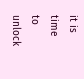it is time to unlock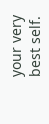your very best self.